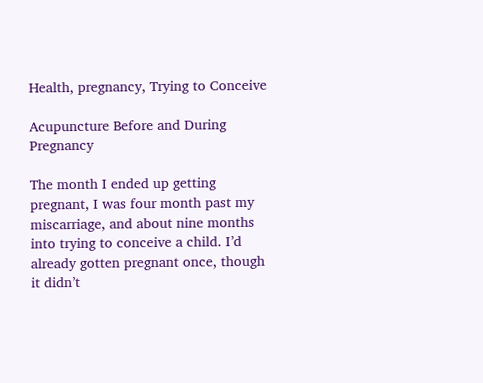Health, pregnancy, Trying to Conceive

Acupuncture Before and During Pregnancy

The month I ended up getting pregnant, I was four month past my miscarriage, and about nine months into trying to conceive a child. I’d already gotten pregnant once, though it didn’t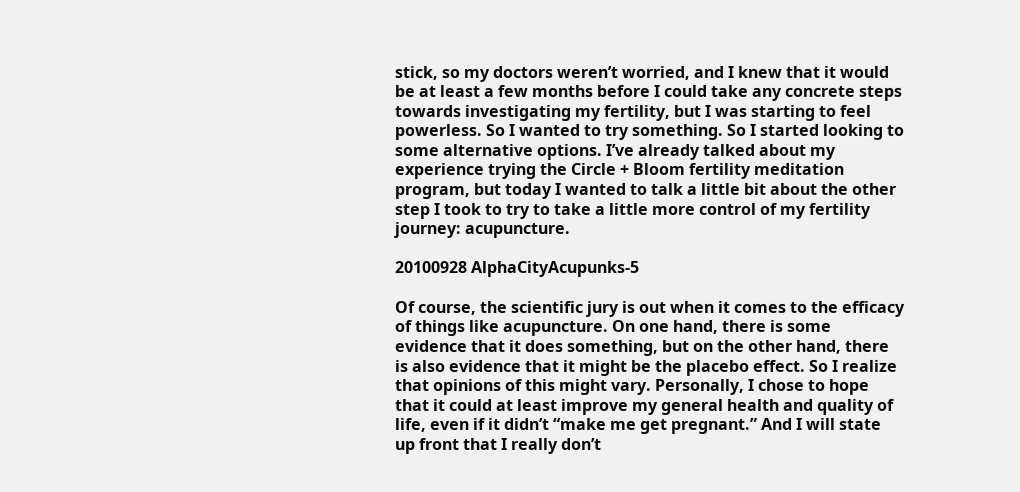stick, so my doctors weren’t worried, and I knew that it would be at least a few months before I could take any concrete steps towards investigating my fertility, but I was starting to feel powerless. So I wanted to try something. So I started looking to some alternative options. I’ve already talked about my experience trying the Circle + Bloom fertility meditation program, but today I wanted to talk a little bit about the other step I took to try to take a little more control of my fertility journey: acupuncture.

20100928 AlphaCityAcupunks-5

Of course, the scientific jury is out when it comes to the efficacy of things like acupuncture. On one hand, there is some evidence that it does something, but on the other hand, there is also evidence that it might be the placebo effect. So I realize that opinions of this might vary. Personally, I chose to hope that it could at least improve my general health and quality of life, even if it didn’t “make me get pregnant.” And I will state up front that I really don’t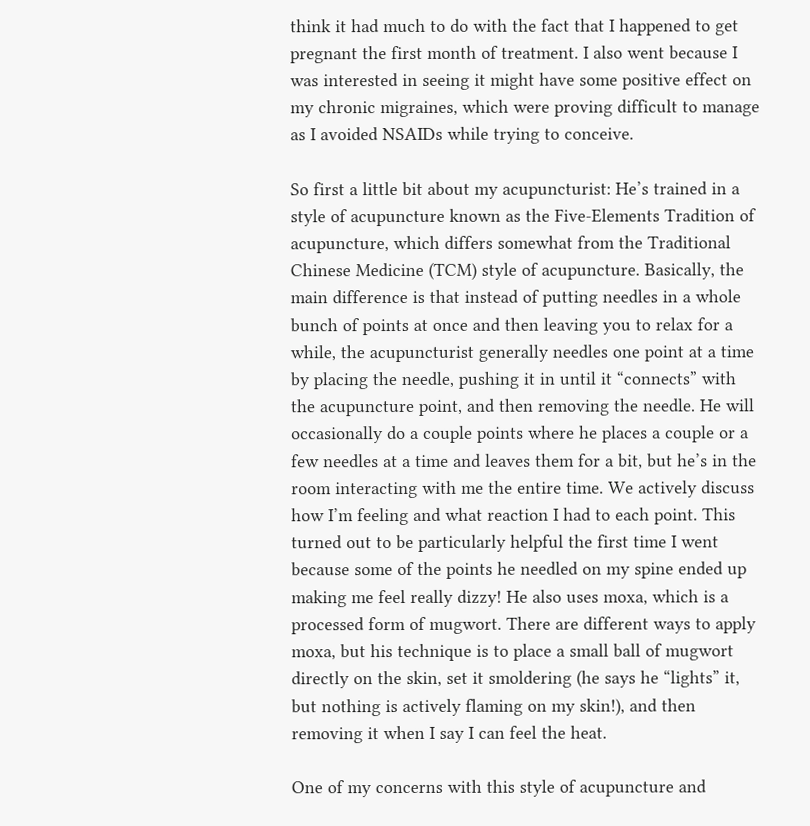think it had much to do with the fact that I happened to get pregnant the first month of treatment. I also went because I was interested in seeing it might have some positive effect on my chronic migraines, which were proving difficult to manage as I avoided NSAIDs while trying to conceive.

So first a little bit about my acupuncturist: He’s trained in a style of acupuncture known as the Five-Elements Tradition of acupuncture, which differs somewhat from the Traditional Chinese Medicine (TCM) style of acupuncture. Basically, the main difference is that instead of putting needles in a whole bunch of points at once and then leaving you to relax for a while, the acupuncturist generally needles one point at a time by placing the needle, pushing it in until it “connects” with the acupuncture point, and then removing the needle. He will occasionally do a couple points where he places a couple or a few needles at a time and leaves them for a bit, but he’s in the room interacting with me the entire time. We actively discuss how I’m feeling and what reaction I had to each point. This turned out to be particularly helpful the first time I went because some of the points he needled on my spine ended up making me feel really dizzy! He also uses moxa, which is a processed form of mugwort. There are different ways to apply moxa, but his technique is to place a small ball of mugwort directly on the skin, set it smoldering (he says he “lights” it, but nothing is actively flaming on my skin!), and then removing it when I say I can feel the heat.

One of my concerns with this style of acupuncture and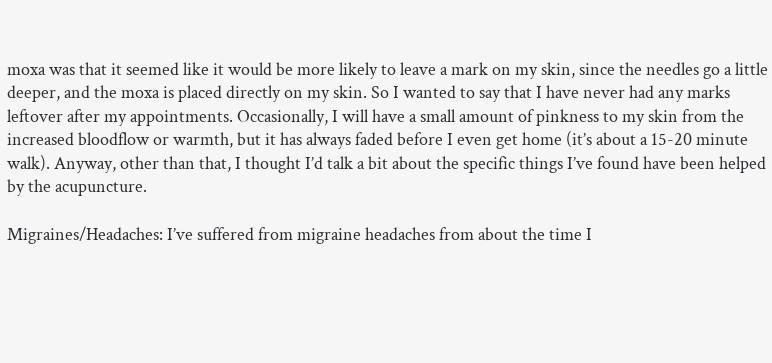moxa was that it seemed like it would be more likely to leave a mark on my skin, since the needles go a little deeper, and the moxa is placed directly on my skin. So I wanted to say that I have never had any marks leftover after my appointments. Occasionally, I will have a small amount of pinkness to my skin from the increased bloodflow or warmth, but it has always faded before I even get home (it’s about a 15-20 minute walk). Anyway, other than that, I thought I’d talk a bit about the specific things I’ve found have been helped by the acupuncture.

Migraines/Headaches: I’ve suffered from migraine headaches from about the time I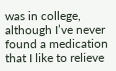was in college, although I’ve never found a medication that I like to relieve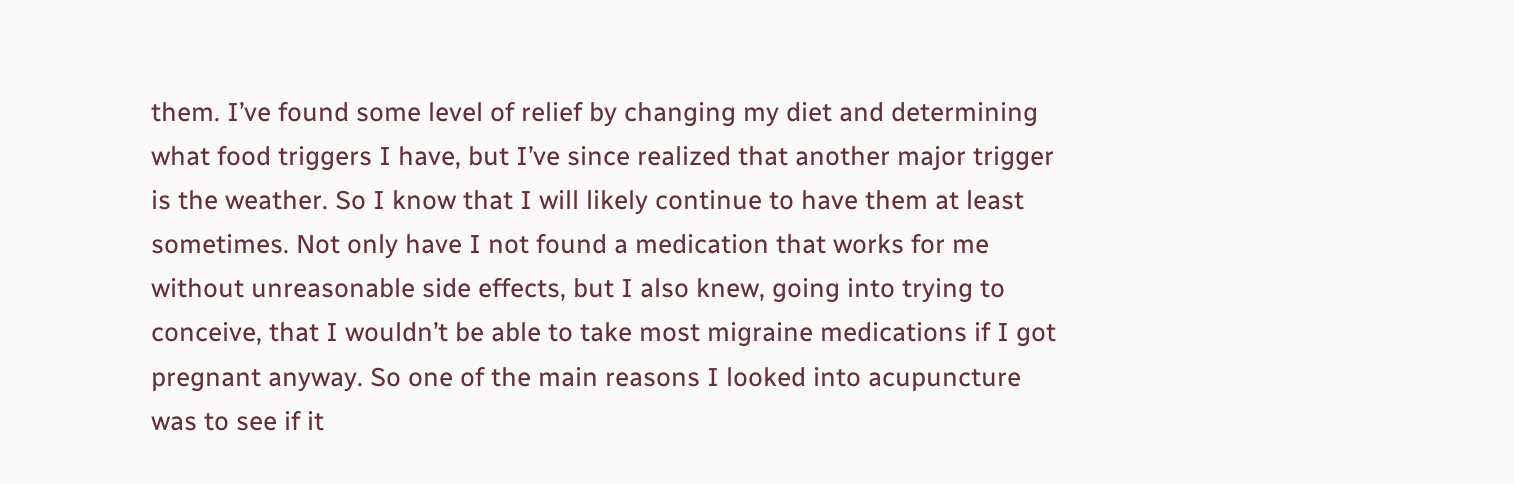them. I’ve found some level of relief by changing my diet and determining what food triggers I have, but I’ve since realized that another major trigger is the weather. So I know that I will likely continue to have them at least sometimes. Not only have I not found a medication that works for me without unreasonable side effects, but I also knew, going into trying to conceive, that I wouldn’t be able to take most migraine medications if I got pregnant anyway. So one of the main reasons I looked into acupuncture was to see if it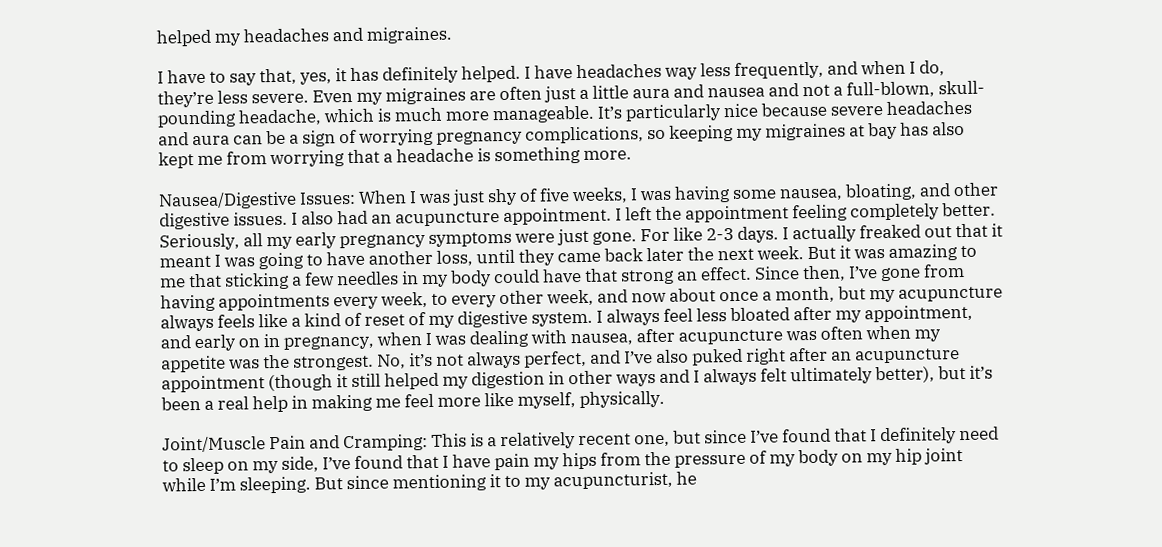helped my headaches and migraines.

I have to say that, yes, it has definitely helped. I have headaches way less frequently, and when I do, they’re less severe. Even my migraines are often just a little aura and nausea and not a full-blown, skull-pounding headache, which is much more manageable. It’s particularly nice because severe headaches and aura can be a sign of worrying pregnancy complications, so keeping my migraines at bay has also kept me from worrying that a headache is something more.

Nausea/Digestive Issues: When I was just shy of five weeks, I was having some nausea, bloating, and other digestive issues. I also had an acupuncture appointment. I left the appointment feeling completely better. Seriously, all my early pregnancy symptoms were just gone. For like 2-3 days. I actually freaked out that it meant I was going to have another loss, until they came back later the next week. But it was amazing to me that sticking a few needles in my body could have that strong an effect. Since then, I’ve gone from having appointments every week, to every other week, and now about once a month, but my acupuncture always feels like a kind of reset of my digestive system. I always feel less bloated after my appointment, and early on in pregnancy, when I was dealing with nausea, after acupuncture was often when my appetite was the strongest. No, it’s not always perfect, and I’ve also puked right after an acupuncture appointment (though it still helped my digestion in other ways and I always felt ultimately better), but it’s been a real help in making me feel more like myself, physically.

Joint/Muscle Pain and Cramping: This is a relatively recent one, but since I’ve found that I definitely need to sleep on my side, I’ve found that I have pain my hips from the pressure of my body on my hip joint while I’m sleeping. But since mentioning it to my acupuncturist, he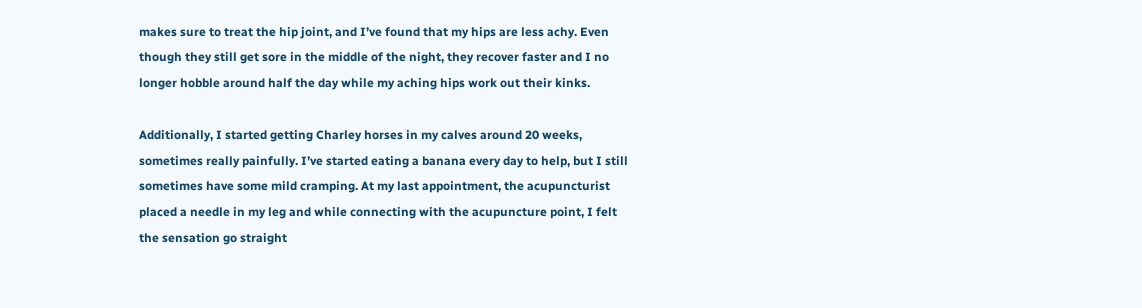makes sure to treat the hip joint, and I’ve found that my hips are less achy. Even though they still get sore in the middle of the night, they recover faster and I no longer hobble around half the day while my aching hips work out their kinks.

Additionally, I started getting Charley horses in my calves around 20 weeks, sometimes really painfully. I’ve started eating a banana every day to help, but I still sometimes have some mild cramping. At my last appointment, the acupuncturist placed a needle in my leg and while connecting with the acupuncture point, I felt the sensation go straight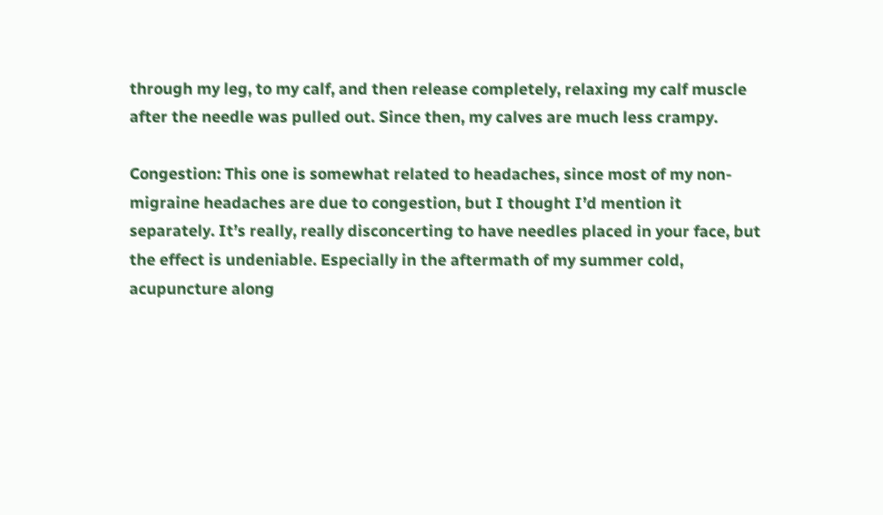through my leg, to my calf, and then release completely, relaxing my calf muscle after the needle was pulled out. Since then, my calves are much less crampy.

Congestion: This one is somewhat related to headaches, since most of my non-migraine headaches are due to congestion, but I thought I’d mention it separately. It’s really, really disconcerting to have needles placed in your face, but the effect is undeniable. Especially in the aftermath of my summer cold, acupuncture along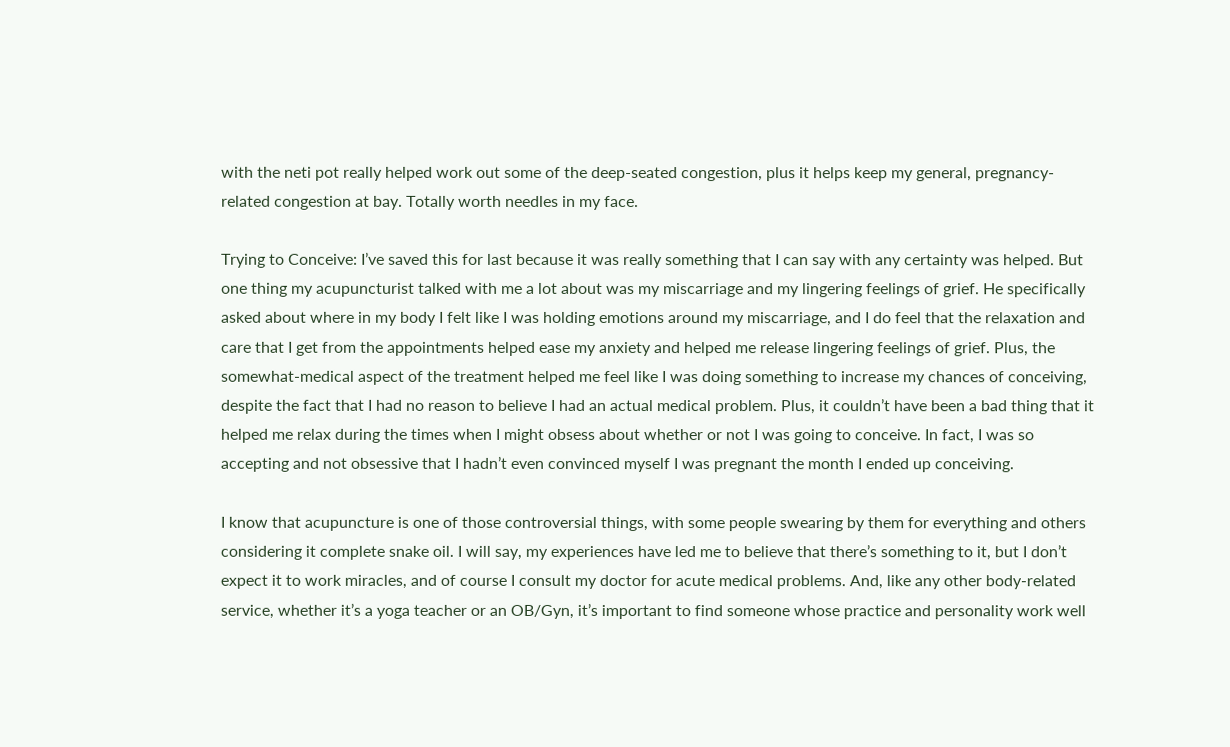with the neti pot really helped work out some of the deep-seated congestion, plus it helps keep my general, pregnancy-related congestion at bay. Totally worth needles in my face.

Trying to Conceive: I’ve saved this for last because it was really something that I can say with any certainty was helped. But one thing my acupuncturist talked with me a lot about was my miscarriage and my lingering feelings of grief. He specifically asked about where in my body I felt like I was holding emotions around my miscarriage, and I do feel that the relaxation and care that I get from the appointments helped ease my anxiety and helped me release lingering feelings of grief. Plus, the somewhat-medical aspect of the treatment helped me feel like I was doing something to increase my chances of conceiving, despite the fact that I had no reason to believe I had an actual medical problem. Plus, it couldn’t have been a bad thing that it helped me relax during the times when I might obsess about whether or not I was going to conceive. In fact, I was so accepting and not obsessive that I hadn’t even convinced myself I was pregnant the month I ended up conceiving.

I know that acupuncture is one of those controversial things, with some people swearing by them for everything and others considering it complete snake oil. I will say, my experiences have led me to believe that there’s something to it, but I don’t expect it to work miracles, and of course I consult my doctor for acute medical problems. And, like any other body-related service, whether it’s a yoga teacher or an OB/Gyn, it’s important to find someone whose practice and personality work well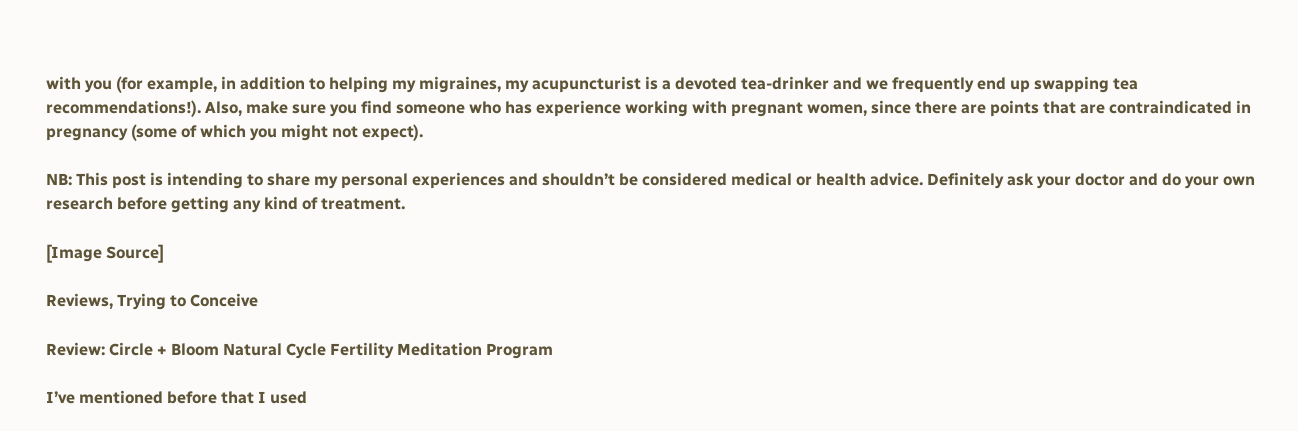with you (for example, in addition to helping my migraines, my acupuncturist is a devoted tea-drinker and we frequently end up swapping tea recommendations!). Also, make sure you find someone who has experience working with pregnant women, since there are points that are contraindicated in pregnancy (some of which you might not expect).

NB: This post is intending to share my personal experiences and shouldn’t be considered medical or health advice. Definitely ask your doctor and do your own research before getting any kind of treatment.

[Image Source]

Reviews, Trying to Conceive

Review: Circle + Bloom Natural Cycle Fertility Meditation Program

I’ve mentioned before that I used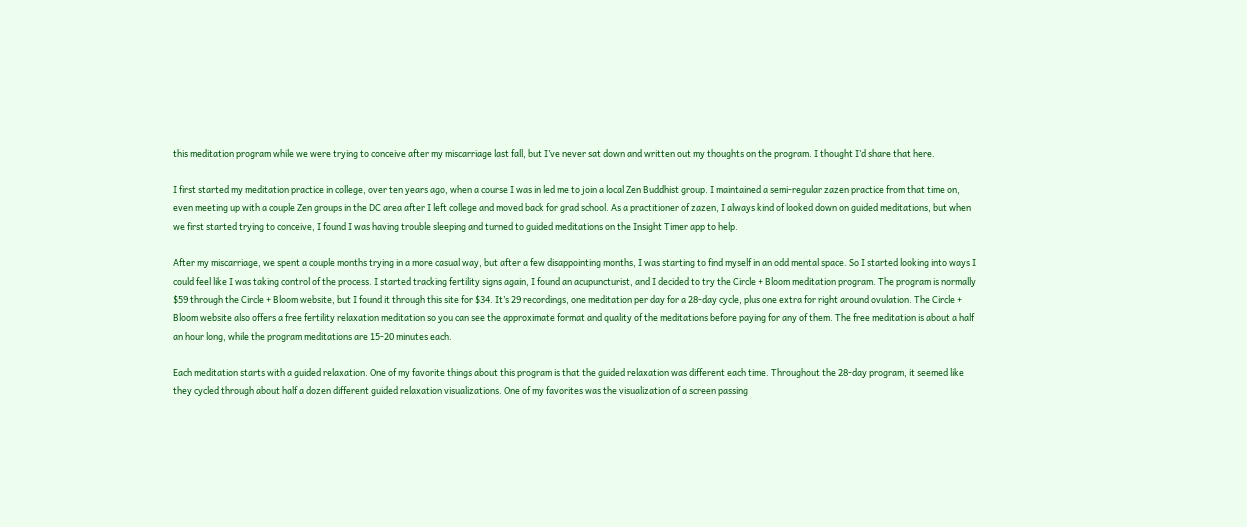this meditation program while we were trying to conceive after my miscarriage last fall, but I’ve never sat down and written out my thoughts on the program. I thought I’d share that here.

I first started my meditation practice in college, over ten years ago, when a course I was in led me to join a local Zen Buddhist group. I maintained a semi-regular zazen practice from that time on, even meeting up with a couple Zen groups in the DC area after I left college and moved back for grad school. As a practitioner of zazen, I always kind of looked down on guided meditations, but when we first started trying to conceive, I found I was having trouble sleeping and turned to guided meditations on the Insight Timer app to help.

After my miscarriage, we spent a couple months trying in a more casual way, but after a few disappointing months, I was starting to find myself in an odd mental space. So I started looking into ways I could feel like I was taking control of the process. I started tracking fertility signs again, I found an acupuncturist, and I decided to try the Circle + Bloom meditation program. The program is normally $59 through the Circle + Bloom website, but I found it through this site for $34. It’s 29 recordings, one meditation per day for a 28-day cycle, plus one extra for right around ovulation. The Circle + Bloom website also offers a free fertility relaxation meditation so you can see the approximate format and quality of the meditations before paying for any of them. The free meditation is about a half an hour long, while the program meditations are 15-20 minutes each.

Each meditation starts with a guided relaxation. One of my favorite things about this program is that the guided relaxation was different each time. Throughout the 28-day program, it seemed like they cycled through about half a dozen different guided relaxation visualizations. One of my favorites was the visualization of a screen passing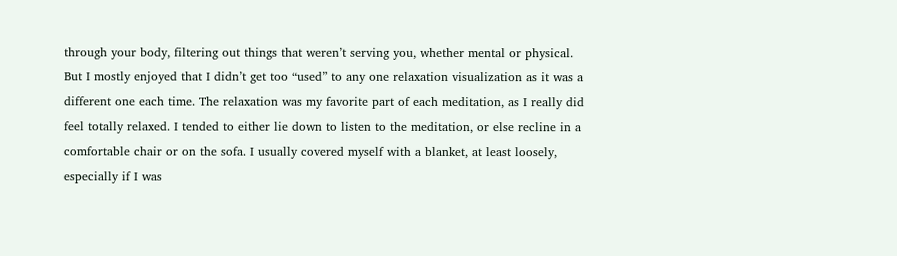through your body, filtering out things that weren’t serving you, whether mental or physical. But I mostly enjoyed that I didn’t get too “used” to any one relaxation visualization as it was a different one each time. The relaxation was my favorite part of each meditation, as I really did feel totally relaxed. I tended to either lie down to listen to the meditation, or else recline in a comfortable chair or on the sofa. I usually covered myself with a blanket, at least loosely, especially if I was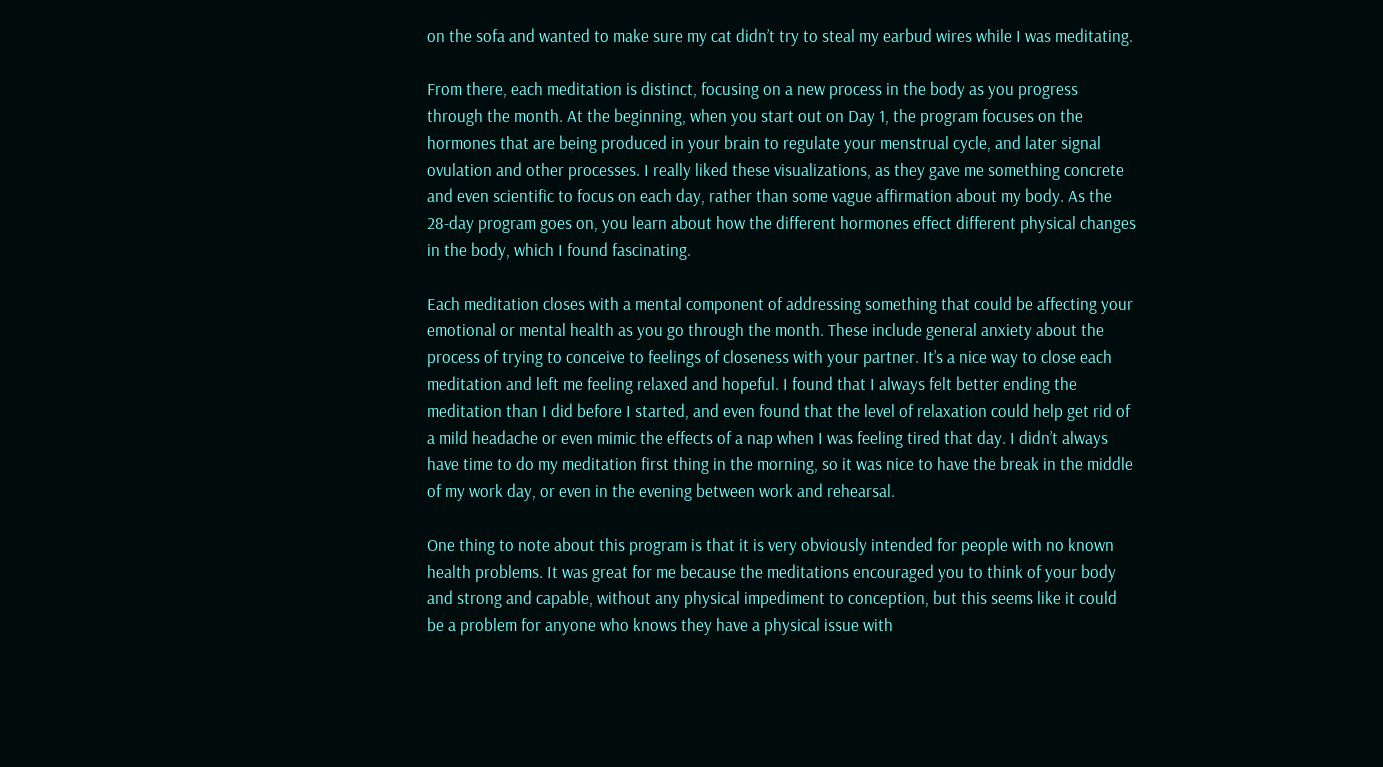on the sofa and wanted to make sure my cat didn’t try to steal my earbud wires while I was meditating.

From there, each meditation is distinct, focusing on a new process in the body as you progress through the month. At the beginning, when you start out on Day 1, the program focuses on the hormones that are being produced in your brain to regulate your menstrual cycle, and later signal ovulation and other processes. I really liked these visualizations, as they gave me something concrete and even scientific to focus on each day, rather than some vague affirmation about my body. As the 28-day program goes on, you learn about how the different hormones effect different physical changes in the body, which I found fascinating.

Each meditation closes with a mental component of addressing something that could be affecting your emotional or mental health as you go through the month. These include general anxiety about the process of trying to conceive to feelings of closeness with your partner. It’s a nice way to close each meditation and left me feeling relaxed and hopeful. I found that I always felt better ending the meditation than I did before I started, and even found that the level of relaxation could help get rid of a mild headache or even mimic the effects of a nap when I was feeling tired that day. I didn’t always have time to do my meditation first thing in the morning, so it was nice to have the break in the middle of my work day, or even in the evening between work and rehearsal.

One thing to note about this program is that it is very obviously intended for people with no known health problems. It was great for me because the meditations encouraged you to think of your body and strong and capable, without any physical impediment to conception, but this seems like it could be a problem for anyone who knows they have a physical issue with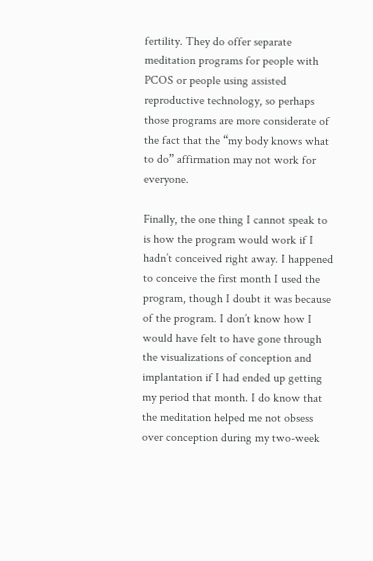fertility. They do offer separate meditation programs for people with PCOS or people using assisted reproductive technology, so perhaps those programs are more considerate of the fact that the “my body knows what to do” affirmation may not work for everyone.

Finally, the one thing I cannot speak to is how the program would work if I hadn’t conceived right away. I happened to conceive the first month I used the program, though I doubt it was because of the program. I don’t know how I would have felt to have gone through the visualizations of conception and implantation if I had ended up getting my period that month. I do know that the meditation helped me not obsess over conception during my two-week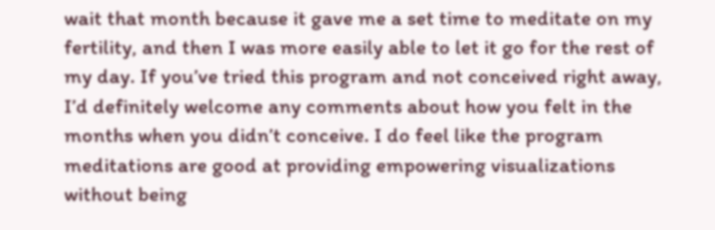wait that month because it gave me a set time to meditate on my fertility, and then I was more easily able to let it go for the rest of my day. If you’ve tried this program and not conceived right away, I’d definitely welcome any comments about how you felt in the months when you didn’t conceive. I do feel like the program meditations are good at providing empowering visualizations without being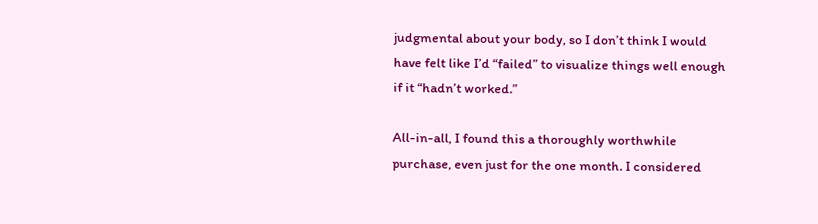judgmental about your body, so I don’t think I would have felt like I’d “failed” to visualize things well enough if it “hadn’t worked.”

All-in-all, I found this a thoroughly worthwhile purchase, even just for the one month. I considered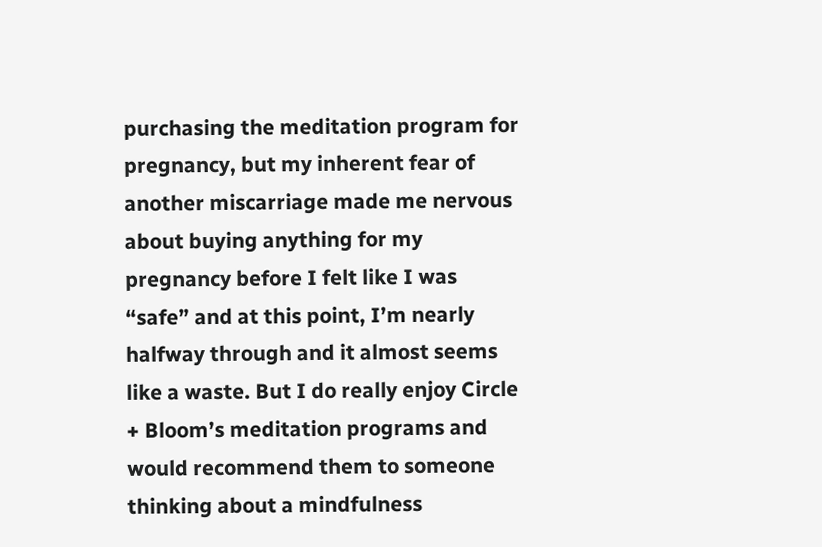purchasing the meditation program for pregnancy, but my inherent fear of another miscarriage made me nervous about buying anything for my pregnancy before I felt like I was “safe” and at this point, I’m nearly halfway through and it almost seems like a waste. But I do really enjoy Circle + Bloom’s meditation programs and would recommend them to someone thinking about a mindfulness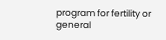program for fertility or general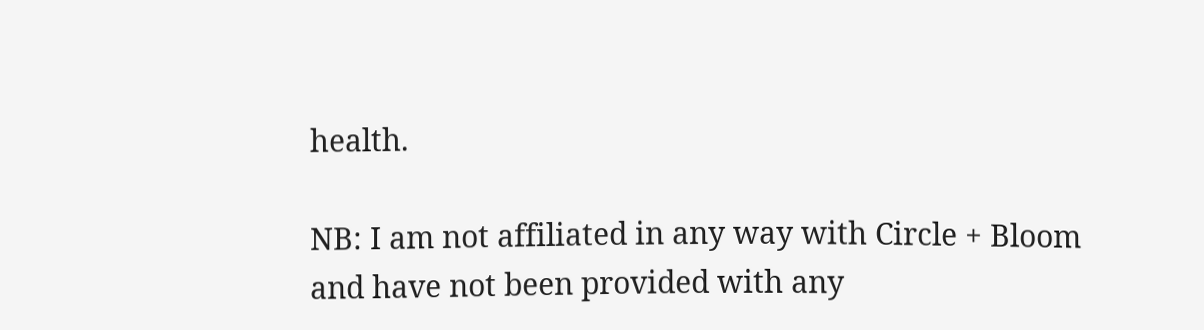health.

NB: I am not affiliated in any way with Circle + Bloom and have not been provided with any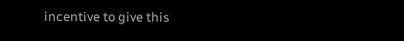incentive to give this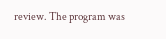review. The program was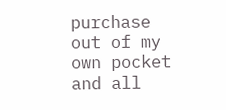purchase out of my own pocket and all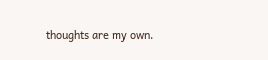thoughts are my own.